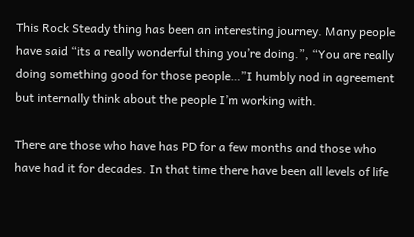This Rock Steady thing has been an interesting journey. Many people have said “its a really wonderful thing you’re doing.”, “You are really doing something good for those people…”I humbly nod in agreement but internally think about the people I’m working with.

There are those who have has PD for a few months and those who have had it for decades. In that time there have been all levels of life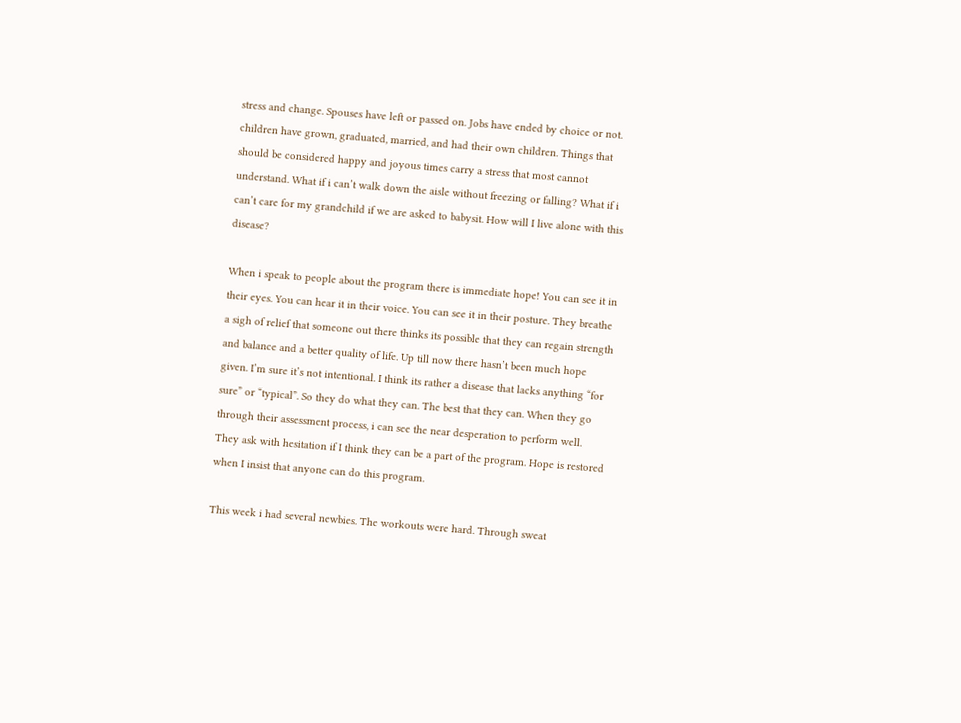stress and change. Spouses have left or passed on. Jobs have ended by choice or not. children have grown, graduated, married, and had their own children. Things that should be considered happy and joyous times carry a stress that most cannot understand. What if i can’t walk down the aisle without freezing or falling? What if i can’t care for my grandchild if we are asked to babysit. How will I live alone with this disease?

When i speak to people about the program there is immediate hope! You can see it in their eyes. You can hear it in their voice. You can see it in their posture. They breathe a sigh of relief that someone out there thinks its possible that they can regain strength and balance and a better quality of life. Up till now there hasn’t been much hope given. I’m sure it’s not intentional. I think its rather a disease that lacks anything “for sure” or “typical”. So they do what they can. The best that they can. When they go through their assessment process, i can see the near desperation to perform well. They ask with hesitation if I think they can be a part of the program. Hope is restored when I insist that anyone can do this program.

This week i had several newbies. The workouts were hard. Through sweat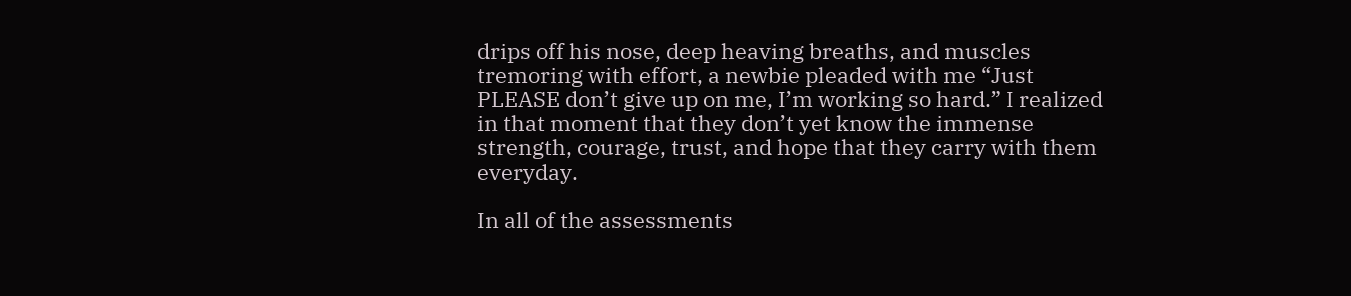drips off his nose, deep heaving breaths, and muscles tremoring with effort, a newbie pleaded with me “Just PLEASE don’t give up on me, I’m working so hard.” I realized in that moment that they don’t yet know the immense strength, courage, trust, and hope that they carry with them everyday.

In all of the assessments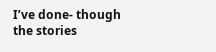I’ve done- though the stories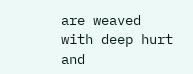are weaved with deep hurt and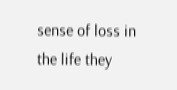sense of loss in the life they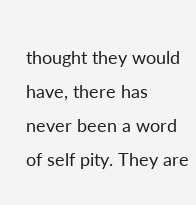thought they would have, there has never been a word of self pity. They are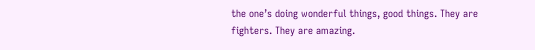the one’s doing wonderful things, good things. They are fighters. They are amazing.